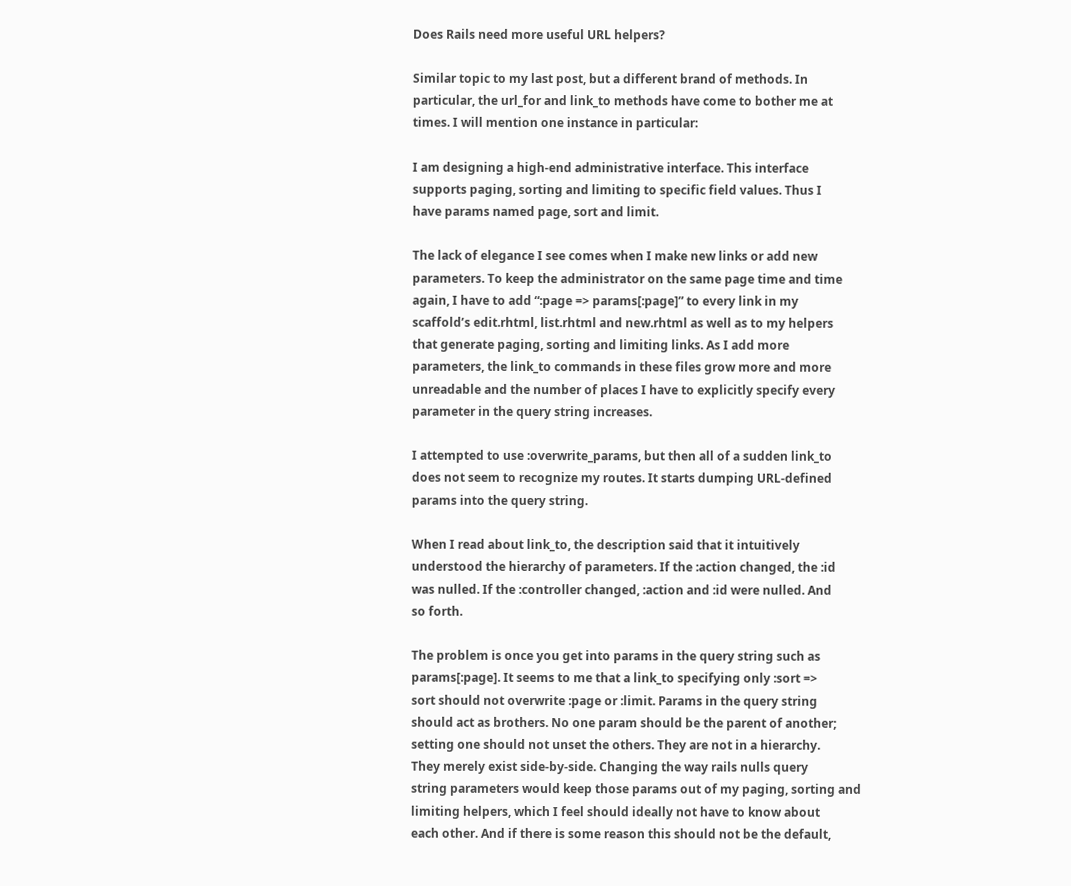Does Rails need more useful URL helpers?

Similar topic to my last post, but a different brand of methods. In
particular, the url_for and link_to methods have come to bother me at
times. I will mention one instance in particular:

I am designing a high-end administrative interface. This interface
supports paging, sorting and limiting to specific field values. Thus I
have params named page, sort and limit.

The lack of elegance I see comes when I make new links or add new
parameters. To keep the administrator on the same page time and time
again, I have to add “:page => params[:page]” to every link in my
scaffold’s edit.rhtml, list.rhtml and new.rhtml as well as to my helpers
that generate paging, sorting and limiting links. As I add more
parameters, the link_to commands in these files grow more and more
unreadable and the number of places I have to explicitly specify every
parameter in the query string increases.

I attempted to use :overwrite_params, but then all of a sudden link_to
does not seem to recognize my routes. It starts dumping URL-defined
params into the query string.

When I read about link_to, the description said that it intuitively
understood the hierarchy of parameters. If the :action changed, the :id
was nulled. If the :controller changed, :action and :id were nulled. And
so forth.

The problem is once you get into params in the query string such as
params[:page]. It seems to me that a link_to specifying only :sort =>
sort should not overwrite :page or :limit. Params in the query string
should act as brothers. No one param should be the parent of another;
setting one should not unset the others. They are not in a hierarchy.
They merely exist side-by-side. Changing the way rails nulls query
string parameters would keep those params out of my paging, sorting and
limiting helpers, which I feel should ideally not have to know about
each other. And if there is some reason this should not be the default,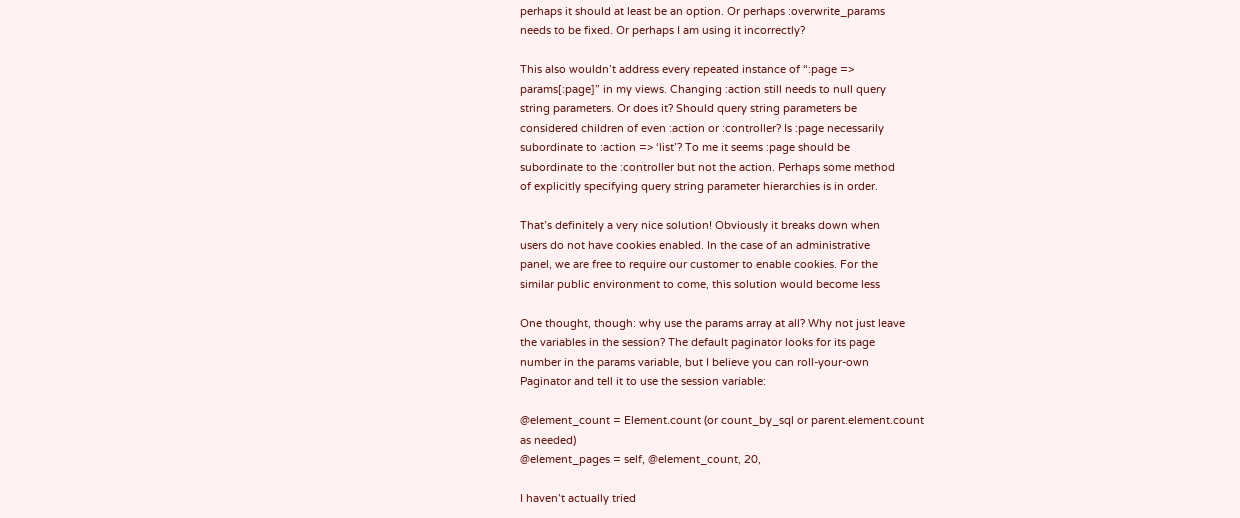perhaps it should at least be an option. Or perhaps :overwrite_params
needs to be fixed. Or perhaps I am using it incorrectly?

This also wouldn’t address every repeated instance of “:page =>
params[:page]” in my views. Changing :action still needs to null query
string parameters. Or does it? Should query string parameters be
considered children of even :action or :controller? Is :page necessarily
subordinate to :action => ‘list’? To me it seems :page should be
subordinate to the :controller but not the action. Perhaps some method
of explicitly specifying query string parameter hierarchies is in order.

That’s definitely a very nice solution! Obviously it breaks down when
users do not have cookies enabled. In the case of an administrative
panel, we are free to require our customer to enable cookies. For the
similar public environment to come, this solution would become less

One thought, though: why use the params array at all? Why not just leave
the variables in the session? The default paginator looks for its page
number in the params variable, but I believe you can roll-your-own
Paginator and tell it to use the session variable:

@element_count = Element.count (or count_by_sql or parent.element.count
as needed)
@element_pages = self, @element_count, 20,

I haven’t actually tried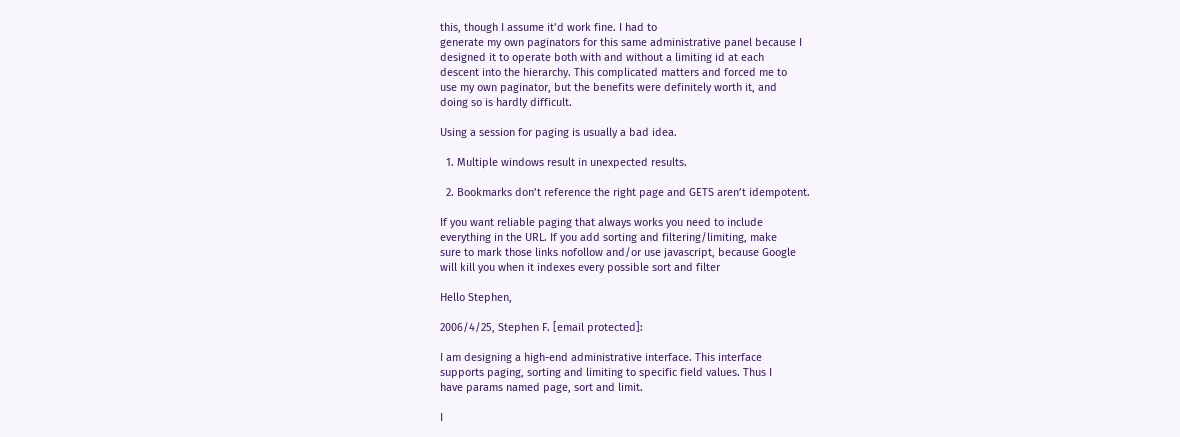this, though I assume it’d work fine. I had to
generate my own paginators for this same administrative panel because I
designed it to operate both with and without a limiting id at each
descent into the hierarchy. This complicated matters and forced me to
use my own paginator, but the benefits were definitely worth it, and
doing so is hardly difficult.

Using a session for paging is usually a bad idea.

  1. Multiple windows result in unexpected results.

  2. Bookmarks don’t reference the right page and GETS aren’t idempotent.

If you want reliable paging that always works you need to include
everything in the URL. If you add sorting and filtering/limiting, make
sure to mark those links nofollow and/or use javascript, because Google
will kill you when it indexes every possible sort and filter

Hello Stephen,

2006/4/25, Stephen F. [email protected]:

I am designing a high-end administrative interface. This interface
supports paging, sorting and limiting to specific field values. Thus I
have params named page, sort and limit.

I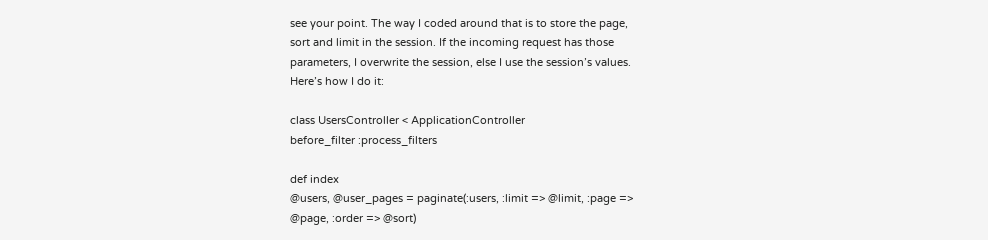see your point. The way I coded around that is to store the page,
sort and limit in the session. If the incoming request has those
parameters, I overwrite the session, else I use the session’s values.
Here’s how I do it:

class UsersController < ApplicationController
before_filter :process_filters

def index
@users, @user_pages = paginate(:users, :limit => @limit, :page =>
@page, :order => @sort)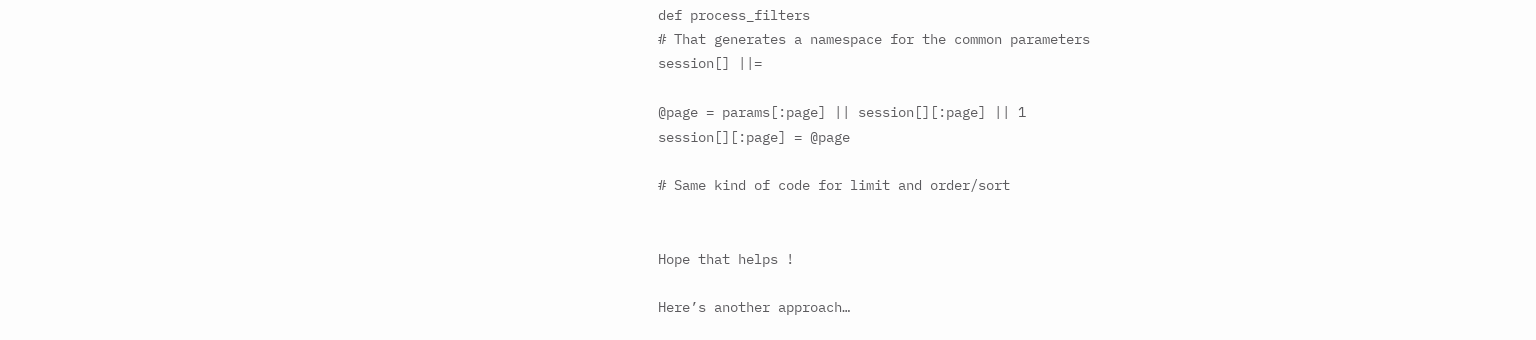def process_filters
# That generates a namespace for the common parameters
session[] ||=

@page = params[:page] || session[][:page] || 1
session[][:page] = @page

# Same kind of code for limit and order/sort


Hope that helps !

Here’s another approach…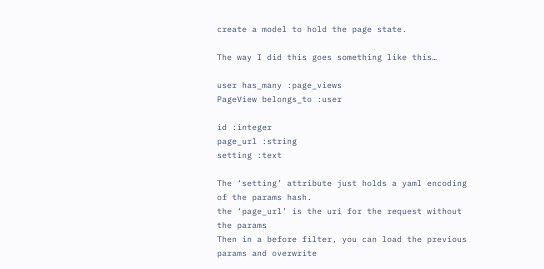create a model to hold the page state.

The way I did this goes something like this…

user has_many :page_views
PageView belongs_to :user

id :integer
page_url :string
setting :text

The ‘setting’ attribute just holds a yaml encoding of the params hash.
the ‘page_url’ is the uri for the request without the params
Then in a before filter, you can load the previous params and overwrite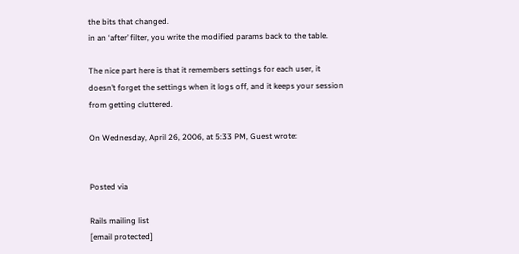the bits that changed.
in an ‘after’ filter, you write the modified params back to the table.

The nice part here is that it remembers settings for each user, it
doesn’t forget the settings when it logs off, and it keeps your session
from getting cluttered.

On Wednesday, April 26, 2006, at 5:33 PM, Guest wrote:


Posted via

Rails mailing list
[email protected]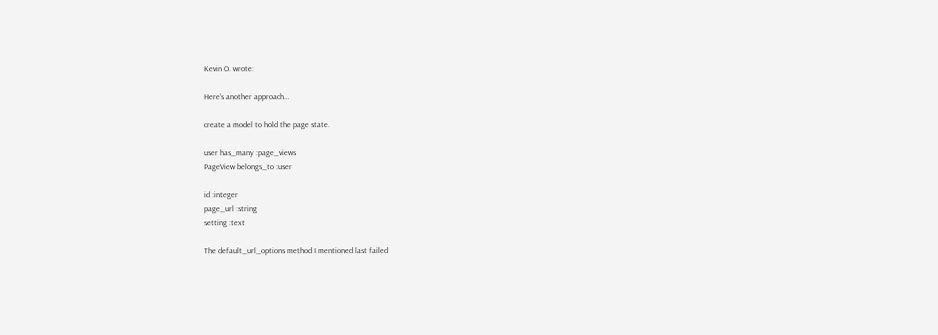Kevin O. wrote:

Here’s another approach…

create a model to hold the page state.

user has_many :page_views
PageView belongs_to :user

id :integer
page_url :string
setting :text

The default_url_options method I mentioned last failed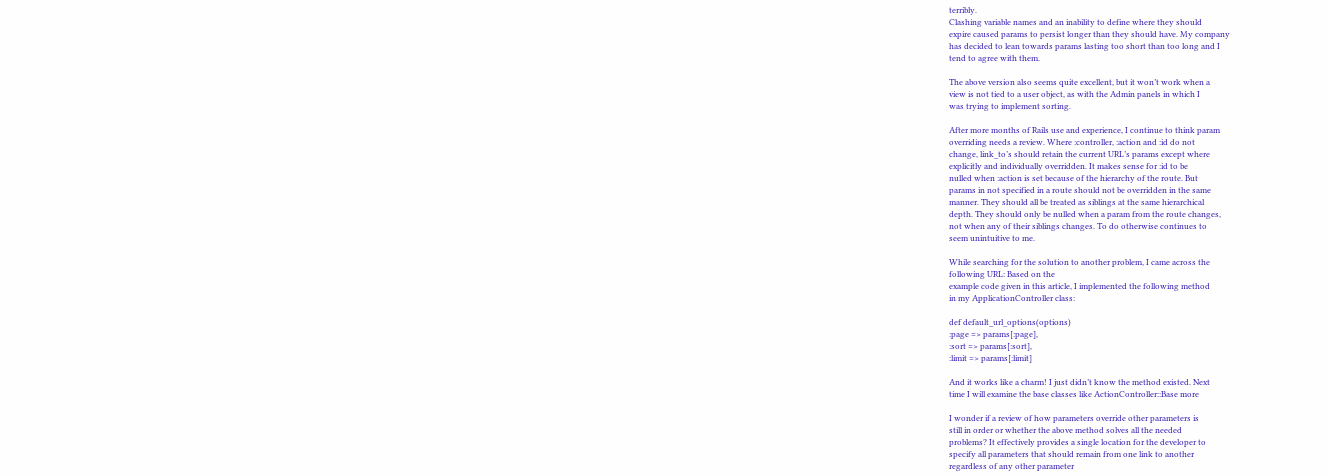terribly.
Clashing variable names and an inability to define where they should
expire caused params to persist longer than they should have. My company
has decided to lean towards params lasting too short than too long and I
tend to agree with them.

The above version also seems quite excellent, but it won’t work when a
view is not tied to a user object, as with the Admin panels in which I
was trying to implement sorting.

After more months of Rails use and experience, I continue to think param
overriding needs a review. Where :controller, :action and :id do not
change, link_to’s should retain the current URL’s params except where
explicitly and individually overridden. It makes sense for :id to be
nulled when :action is set because of the hierarchy of the route. But
params in not specified in a route should not be overridden in the same
manner. They should all be treated as siblings at the same hierarchical
depth. They should only be nulled when a param from the route changes,
not when any of their siblings changes. To do otherwise continues to
seem unintuitive to me.

While searching for the solution to another problem, I came across the
following URL: Based on the
example code given in this article, I implemented the following method
in my ApplicationController class:

def default_url_options(options)
:page => params[:page],
:sort => params[:sort],
:limit => params[:limit]

And it works like a charm! I just didn’t know the method existed. Next
time I will examine the base classes like ActionController::Base more

I wonder if a review of how parameters override other parameters is
still in order or whether the above method solves all the needed
problems? It effectively provides a single location for the developer to
specify all parameters that should remain from one link to another
regardless of any other parameter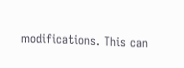modifications. This can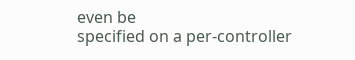even be
specified on a per-controller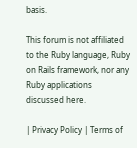basis.

This forum is not affiliated to the Ruby language, Ruby on Rails framework, nor any Ruby applications discussed here.

| Privacy Policy | Terms of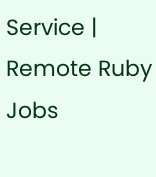Service | Remote Ruby Jobs